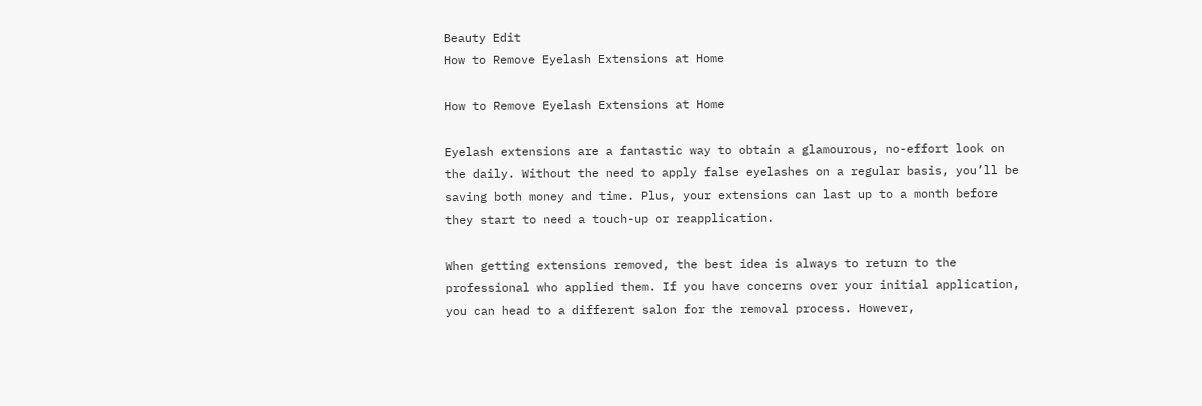Beauty Edit
How to Remove Eyelash Extensions at Home

How to Remove Eyelash Extensions at Home

Eyelash extensions are a fantastic way to obtain a glamourous, no-effort look on the daily. Without the need to apply false eyelashes on a regular basis, you’ll be saving both money and time. Plus, your extensions can last up to a month before they start to need a touch-up or reapplication.

When getting extensions removed, the best idea is always to return to the professional who applied them. If you have concerns over your initial application, you can head to a different salon for the removal process. However,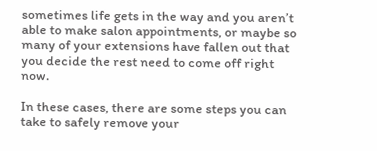sometimes life gets in the way and you aren’t able to make salon appointments, or maybe so many of your extensions have fallen out that you decide the rest need to come off right now.

In these cases, there are some steps you can take to safely remove your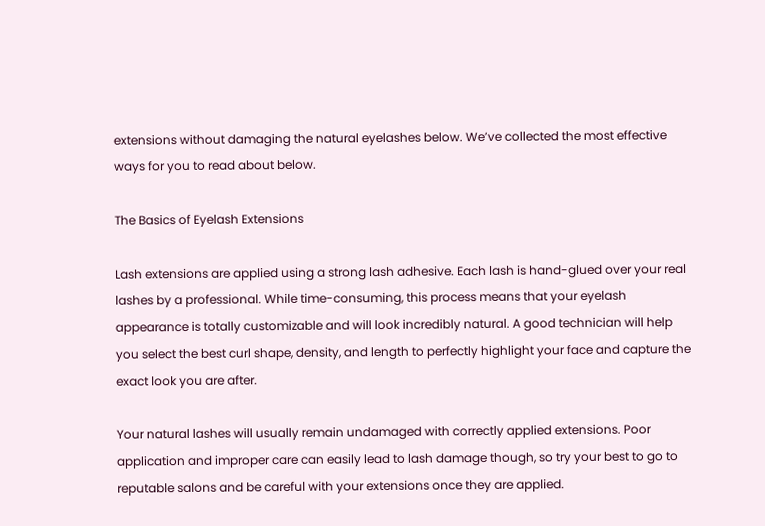extensions without damaging the natural eyelashes below. We’ve collected the most effective ways for you to read about below.

The Basics of Eyelash Extensions

Lash extensions are applied using a strong lash adhesive. Each lash is hand-glued over your real lashes by a professional. While time-consuming, this process means that your eyelash appearance is totally customizable and will look incredibly natural. A good technician will help you select the best curl shape, density, and length to perfectly highlight your face and capture the exact look you are after.

Your natural lashes will usually remain undamaged with correctly applied extensions. Poor application and improper care can easily lead to lash damage though, so try your best to go to reputable salons and be careful with your extensions once they are applied.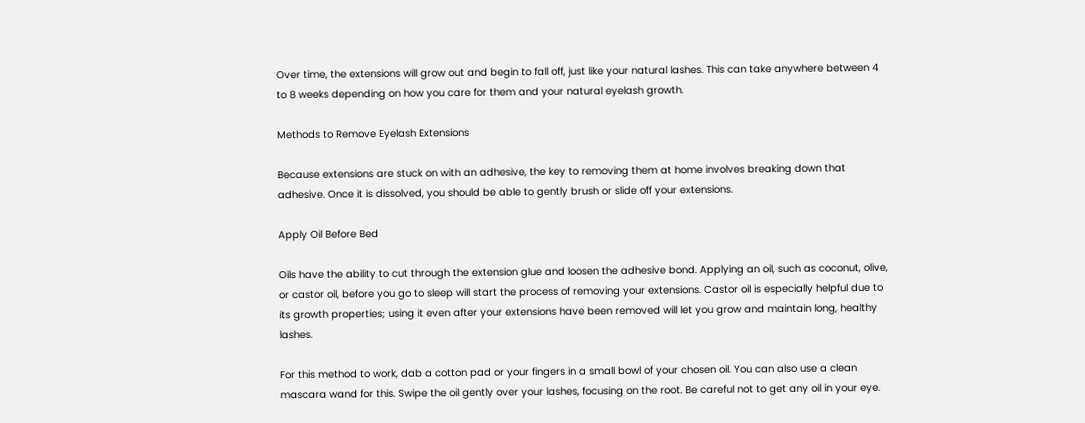Over time, the extensions will grow out and begin to fall off, just like your natural lashes. This can take anywhere between 4 to 8 weeks depending on how you care for them and your natural eyelash growth.

Methods to Remove Eyelash Extensions

Because extensions are stuck on with an adhesive, the key to removing them at home involves breaking down that adhesive. Once it is dissolved, you should be able to gently brush or slide off your extensions.

Apply Oil Before Bed

Oils have the ability to cut through the extension glue and loosen the adhesive bond. Applying an oil, such as coconut, olive, or castor oil, before you go to sleep will start the process of removing your extensions. Castor oil is especially helpful due to its growth properties; using it even after your extensions have been removed will let you grow and maintain long, healthy lashes.

For this method to work, dab a cotton pad or your fingers in a small bowl of your chosen oil. You can also use a clean mascara wand for this. Swipe the oil gently over your lashes, focusing on the root. Be careful not to get any oil in your eye.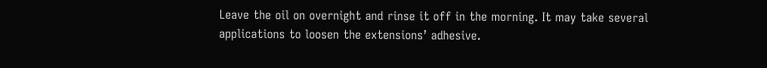Leave the oil on overnight and rinse it off in the morning. It may take several applications to loosen the extensions’ adhesive.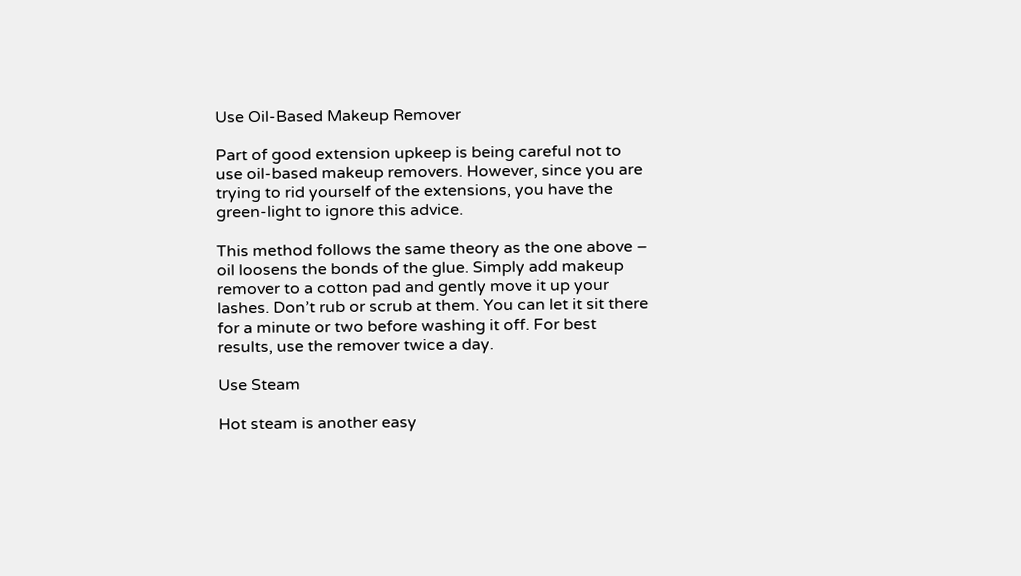Use Oil-Based Makeup Remover

Part of good extension upkeep is being careful not to use oil-based makeup removers. However, since you are trying to rid yourself of the extensions, you have the green-light to ignore this advice.

This method follows the same theory as the one above – oil loosens the bonds of the glue. Simply add makeup remover to a cotton pad and gently move it up your lashes. Don’t rub or scrub at them. You can let it sit there for a minute or two before washing it off. For best results, use the remover twice a day.

Use Steam

Hot steam is another easy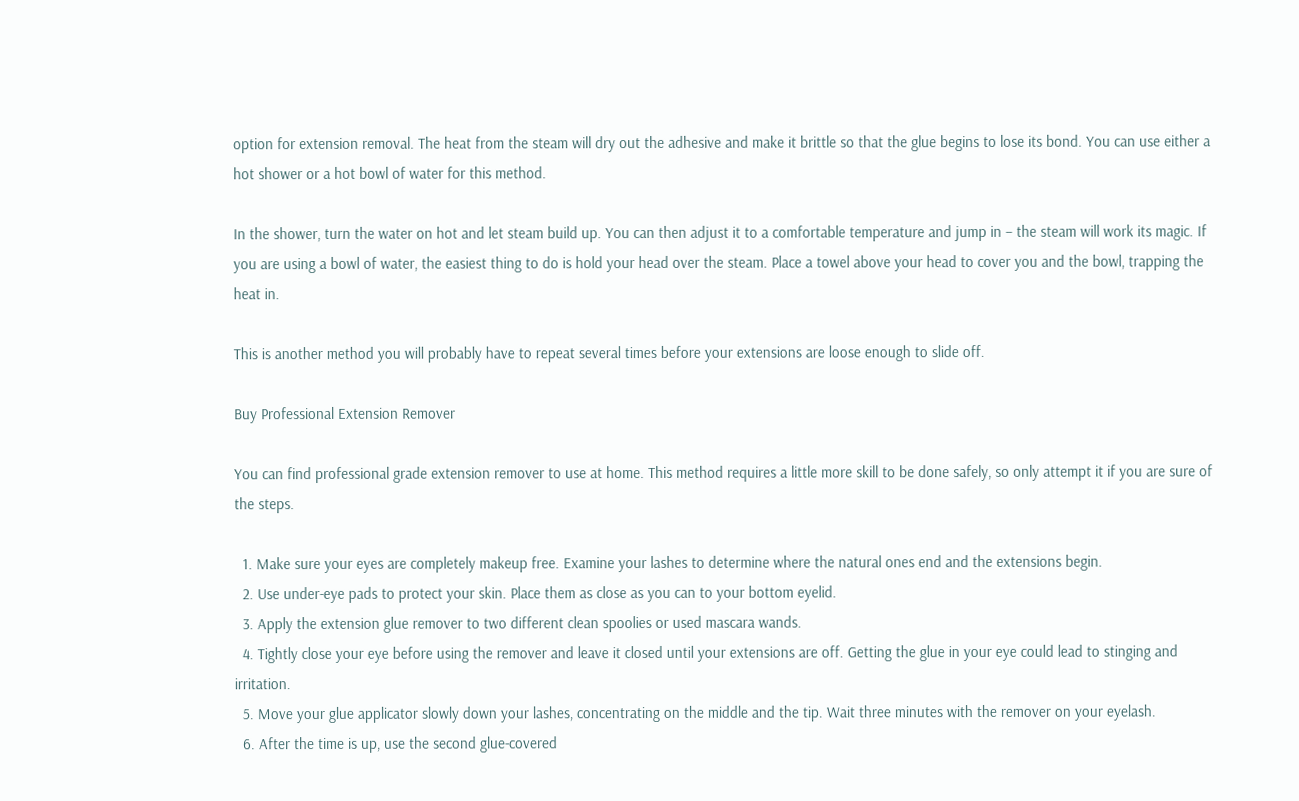option for extension removal. The heat from the steam will dry out the adhesive and make it brittle so that the glue begins to lose its bond. You can use either a hot shower or a hot bowl of water for this method.

In the shower, turn the water on hot and let steam build up. You can then adjust it to a comfortable temperature and jump in – the steam will work its magic. If you are using a bowl of water, the easiest thing to do is hold your head over the steam. Place a towel above your head to cover you and the bowl, trapping the heat in.

This is another method you will probably have to repeat several times before your extensions are loose enough to slide off.

Buy Professional Extension Remover

You can find professional grade extension remover to use at home. This method requires a little more skill to be done safely, so only attempt it if you are sure of the steps.

  1. Make sure your eyes are completely makeup free. Examine your lashes to determine where the natural ones end and the extensions begin.
  2. Use under-eye pads to protect your skin. Place them as close as you can to your bottom eyelid.
  3. Apply the extension glue remover to two different clean spoolies or used mascara wands.
  4. Tightly close your eye before using the remover and leave it closed until your extensions are off. Getting the glue in your eye could lead to stinging and irritation.
  5. Move your glue applicator slowly down your lashes, concentrating on the middle and the tip. Wait three minutes with the remover on your eyelash.
  6. After the time is up, use the second glue-covered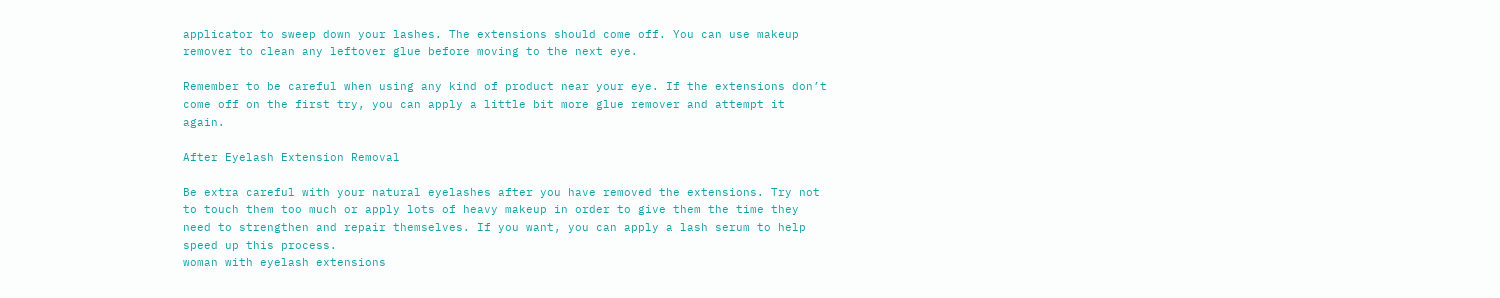applicator to sweep down your lashes. The extensions should come off. You can use makeup remover to clean any leftover glue before moving to the next eye.

Remember to be careful when using any kind of product near your eye. If the extensions don’t come off on the first try, you can apply a little bit more glue remover and attempt it again.

After Eyelash Extension Removal

Be extra careful with your natural eyelashes after you have removed the extensions. Try not to touch them too much or apply lots of heavy makeup in order to give them the time they need to strengthen and repair themselves. If you want, you can apply a lash serum to help speed up this process.
woman with eyelash extensions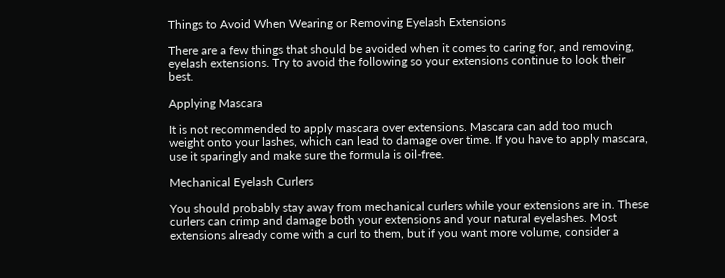Things to Avoid When Wearing or Removing Eyelash Extensions

There are a few things that should be avoided when it comes to caring for, and removing, eyelash extensions. Try to avoid the following so your extensions continue to look their best.

Applying Mascara

It is not recommended to apply mascara over extensions. Mascara can add too much weight onto your lashes, which can lead to damage over time. If you have to apply mascara, use it sparingly and make sure the formula is oil-free.

Mechanical Eyelash Curlers

You should probably stay away from mechanical curlers while your extensions are in. These curlers can crimp and damage both your extensions and your natural eyelashes. Most extensions already come with a curl to them, but if you want more volume, consider a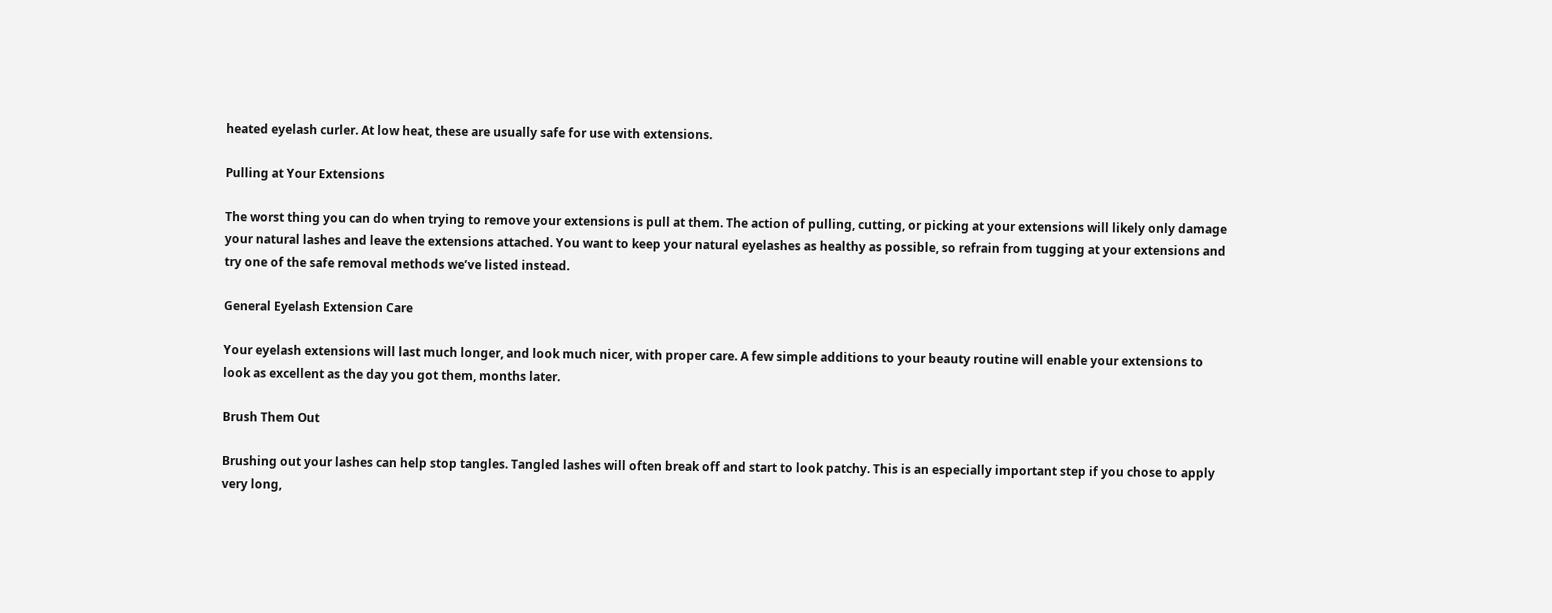heated eyelash curler. At low heat, these are usually safe for use with extensions.

Pulling at Your Extensions

The worst thing you can do when trying to remove your extensions is pull at them. The action of pulling, cutting, or picking at your extensions will likely only damage your natural lashes and leave the extensions attached. You want to keep your natural eyelashes as healthy as possible, so refrain from tugging at your extensions and try one of the safe removal methods we’ve listed instead.

General Eyelash Extension Care

Your eyelash extensions will last much longer, and look much nicer, with proper care. A few simple additions to your beauty routine will enable your extensions to look as excellent as the day you got them, months later.

Brush Them Out

Brushing out your lashes can help stop tangles. Tangled lashes will often break off and start to look patchy. This is an especially important step if you chose to apply very long,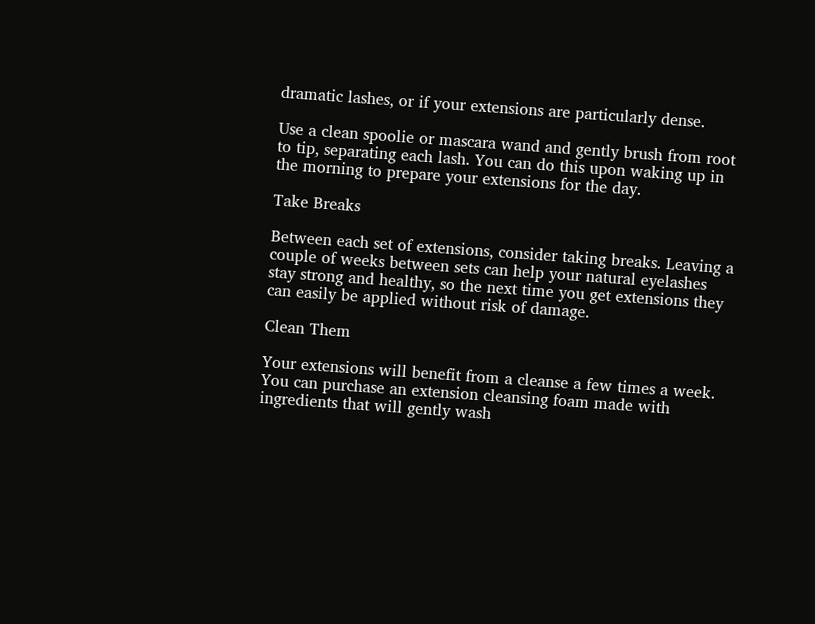dramatic lashes, or if your extensions are particularly dense.

Use a clean spoolie or mascara wand and gently brush from root to tip, separating each lash. You can do this upon waking up in the morning to prepare your extensions for the day.

Take Breaks

Between each set of extensions, consider taking breaks. Leaving a couple of weeks between sets can help your natural eyelashes stay strong and healthy, so the next time you get extensions they can easily be applied without risk of damage.

Clean Them

Your extensions will benefit from a cleanse a few times a week. You can purchase an extension cleansing foam made with ingredients that will gently wash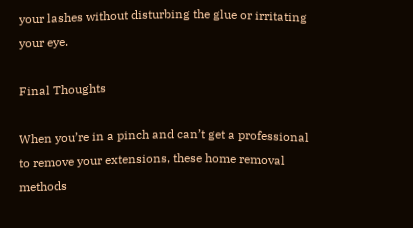your lashes without disturbing the glue or irritating your eye.

Final Thoughts

When you’re in a pinch and can’t get a professional to remove your extensions, these home removal methods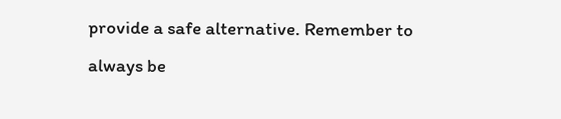provide a safe alternative. Remember to always be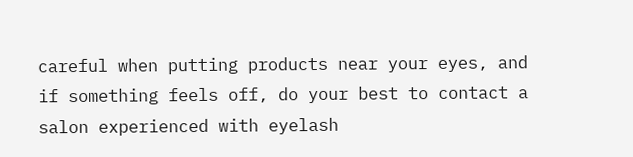careful when putting products near your eyes, and if something feels off, do your best to contact a salon experienced with eyelash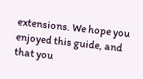extensions. We hope you enjoyed this guide, and that you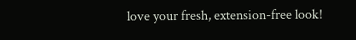love your fresh, extension-free look!